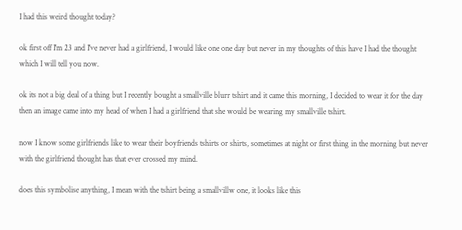I had this weird thought today?

ok first off I'm 23 and I've never had a girlfriend, I would like one one day but never in my thoughts of this have I had the thought which I will tell you now.

ok its not a big deal of a thing but I recently bought a smallville blurr tshirt and it came this morning, I decided to wear it for the day then an image came into my head of when I had a girlfriend that she would be wearing my smallville tshirt.

now I know some girlfriends like to wear their boyfriends tshirts or shirts, sometimes at night or first thing in the morning but never with the girlfriend thought has that ever crossed my mind.

does this symbolise anything, I mean with the tshirt being a smallvillw one, it looks like this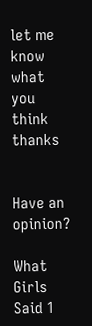let me know what you think thanks


Have an opinion?

What Girls Said 1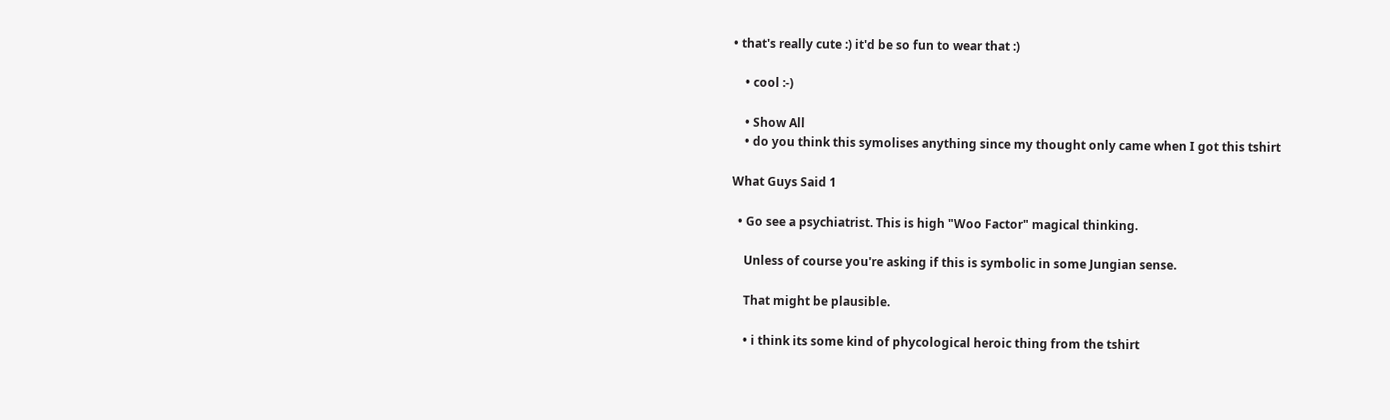• that's really cute :) it'd be so fun to wear that :)

    • cool :-)

    • Show All
    • do you think this symolises anything since my thought only came when I got this tshirt

What Guys Said 1

  • Go see a psychiatrist. This is high "Woo Factor" magical thinking.

    Unless of course you're asking if this is symbolic in some Jungian sense.

    That might be plausible.

    • i think its some kind of phycological heroic thing from the tshirt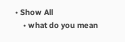• Show All
    • what do you mean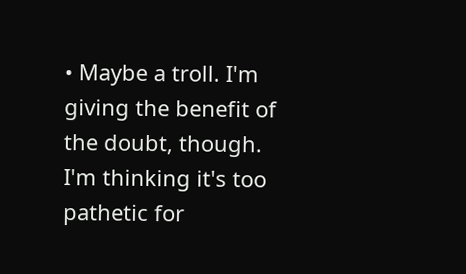• Maybe a troll. I'm giving the benefit of the doubt, though. I'm thinking it's too pathetic for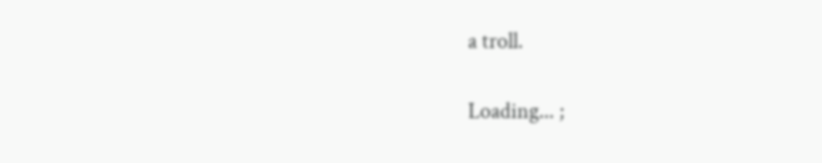a troll.

Loading... ;